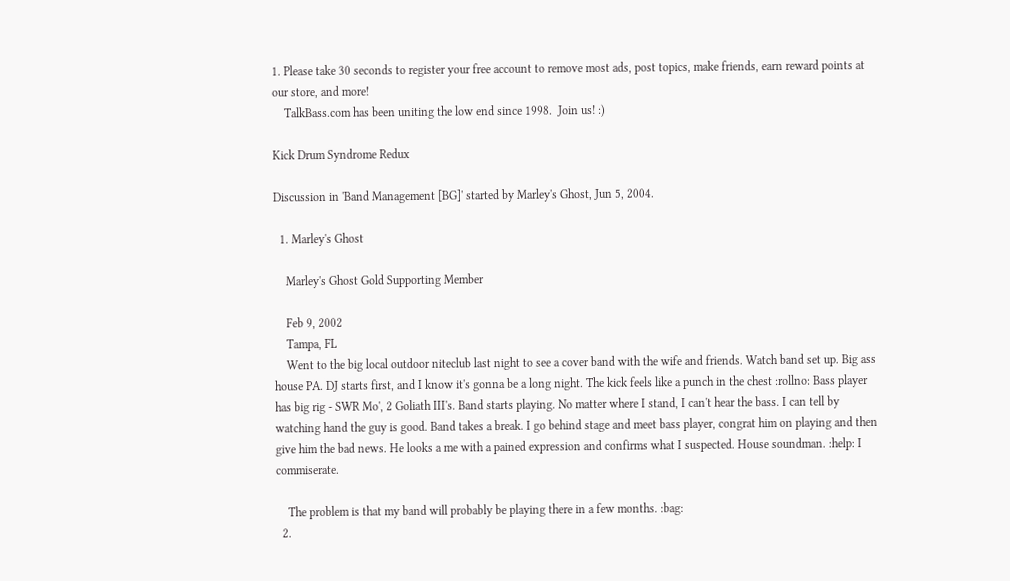1. Please take 30 seconds to register your free account to remove most ads, post topics, make friends, earn reward points at our store, and more!
    TalkBass.com has been uniting the low end since 1998.  Join us! :)

Kick Drum Syndrome Redux

Discussion in 'Band Management [BG]' started by Marley's Ghost, Jun 5, 2004.

  1. Marley's Ghost

    Marley's Ghost Gold Supporting Member

    Feb 9, 2002
    Tampa, FL
    Went to the big local outdoor niteclub last night to see a cover band with the wife and friends. Watch band set up. Big ass house PA. DJ starts first, and I know it's gonna be a long night. The kick feels like a punch in the chest :rollno: Bass player has big rig - SWR Mo', 2 Goliath III's. Band starts playing. No matter where I stand, I can't hear the bass. I can tell by watching hand the guy is good. Band takes a break. I go behind stage and meet bass player, congrat him on playing and then give him the bad news. He looks a me with a pained expression and confirms what I suspected. House soundman. :help: I commiserate.

    The problem is that my band will probably be playing there in a few months. :bag:
  2.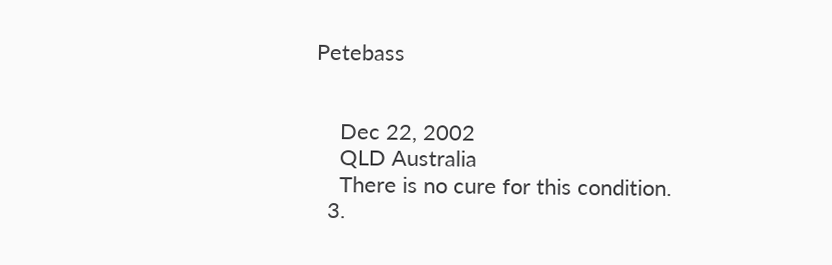Petebass


    Dec 22, 2002
    QLD Australia
    There is no cure for this condition.
  3.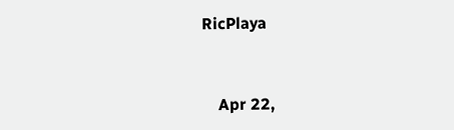RicPlaya


    Apr 22,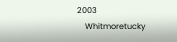2003
    Whitmoretucky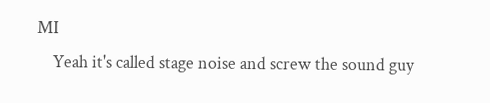MI
    Yeah it's called stage noise and screw the sound guy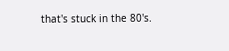that's stuck in the 80's.